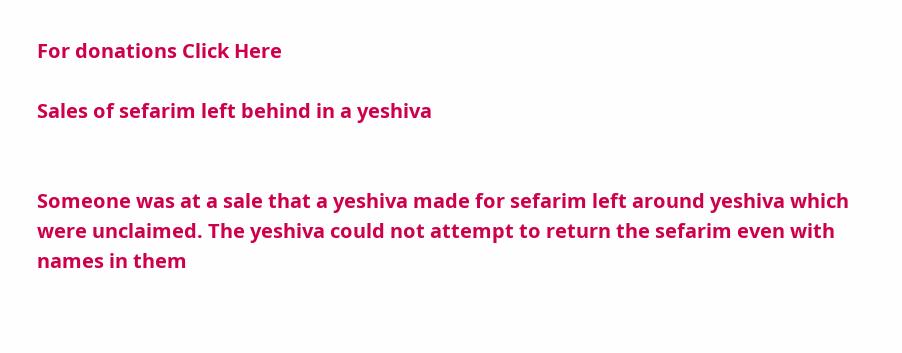For donations Click Here

Sales of sefarim left behind in a yeshiva


Someone was at a sale that a yeshiva made for sefarim left around yeshiva which were unclaimed. The yeshiva could not attempt to return the sefarim even with names in them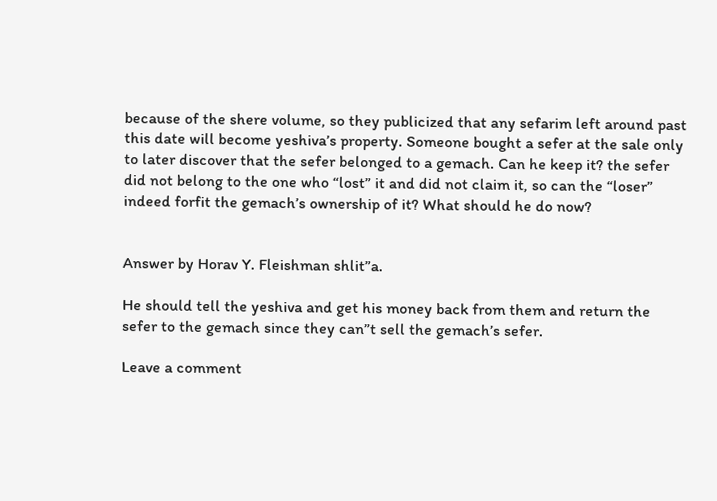because of the shere volume, so they publicized that any sefarim left around past this date will become yeshiva’s property. Someone bought a sefer at the sale only to later discover that the sefer belonged to a gemach. Can he keep it? the sefer did not belong to the one who “lost” it and did not claim it, so can the “loser” indeed forfit the gemach’s ownership of it? What should he do now?


Answer by Horav Y. Fleishman shlit”a.

He should tell the yeshiva and get his money back from them and return the sefer to the gemach since they can”t sell the gemach’s sefer.

Leave a comment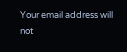Your email address will not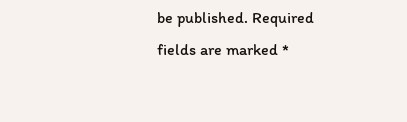be published. Required fields are marked *